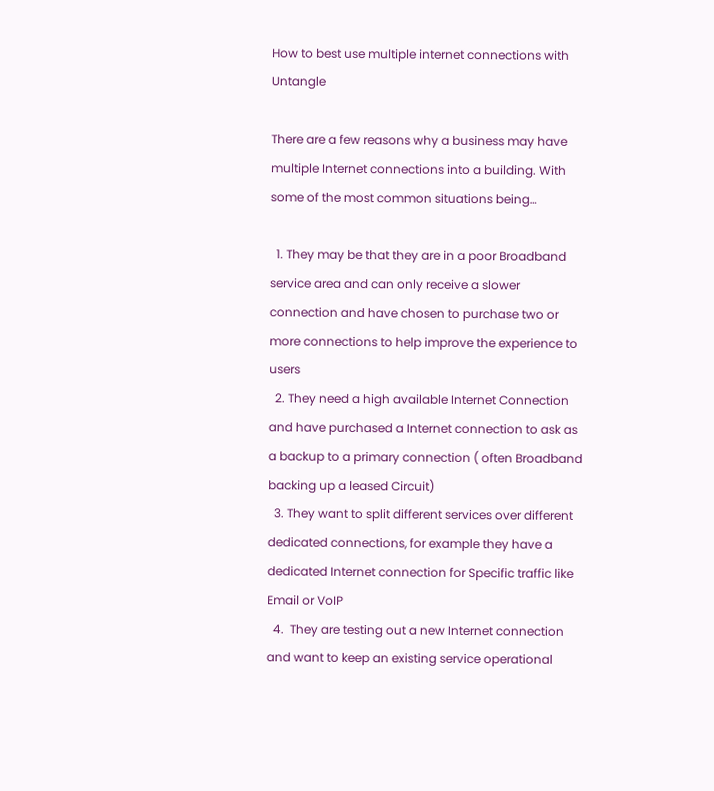How to best use multiple internet connections with Untangle

There are a few reasons why a business may have multiple Internet connections into a building. With some of the most common situations being…

  1. They may be that they are in a poor Broadband service area and can only receive a slower connection and have chosen to purchase two or more connections to help improve the experience to users
  2. They need a high available Internet Connection and have purchased a Internet connection to ask as a backup to a primary connection ( often Broadband backing up a leased Circuit)
  3. They want to split different services over different dedicated connections, for example they have a dedicated Internet connection for Specific traffic like Email or VoIP
  4.  They are testing out a new Internet connection and want to keep an existing service operational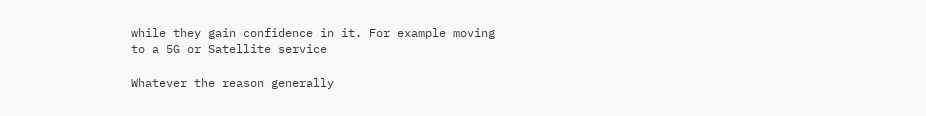while they gain confidence in it. For example moving to a 5G or Satellite service

Whatever the reason generally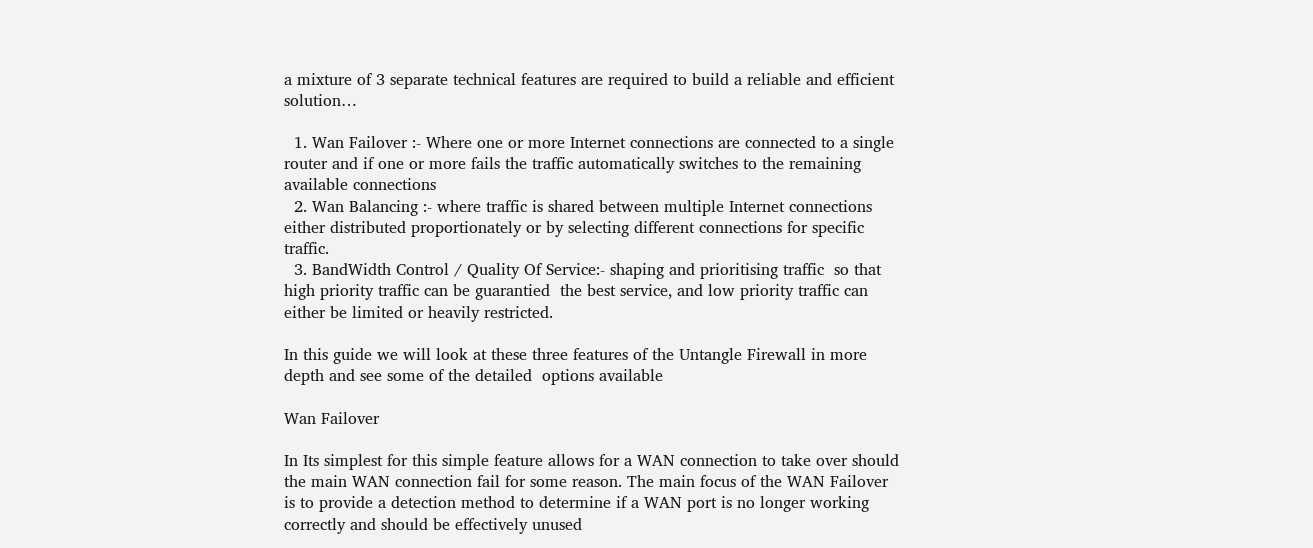a mixture of 3 separate technical features are required to build a reliable and efficient solution…

  1. Wan Failover :- Where one or more Internet connections are connected to a single router and if one or more fails the traffic automatically switches to the remaining available connections
  2. Wan Balancing :- where traffic is shared between multiple Internet connections either distributed proportionately or by selecting different connections for specific traffic.
  3. BandWidth Control / Quality Of Service:- shaping and prioritising traffic  so that high priority traffic can be guarantied  the best service, and low priority traffic can either be limited or heavily restricted.

In this guide we will look at these three features of the Untangle Firewall in more depth and see some of the detailed  options available

Wan Failover

In Its simplest for this simple feature allows for a WAN connection to take over should the main WAN connection fail for some reason. The main focus of the WAN Failover is to provide a detection method to determine if a WAN port is no longer working correctly and should be effectively unused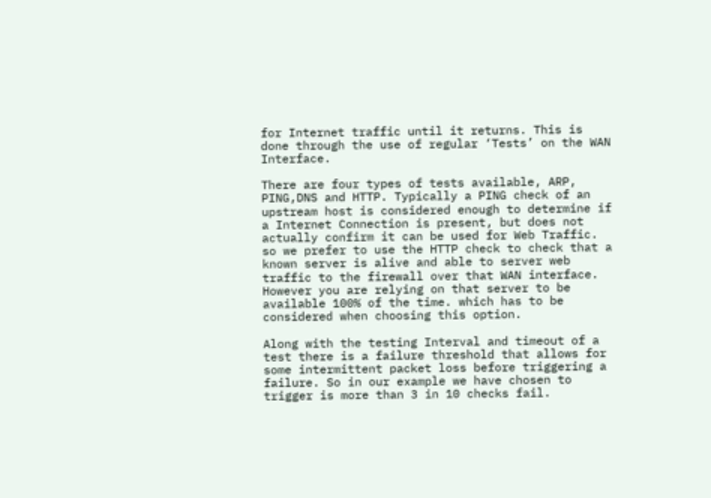for Internet traffic until it returns. This is done through the use of regular ‘Tests’ on the WAN Interface.

There are four types of tests available, ARP, PING,DNS and HTTP. Typically a PING check of an upstream host is considered enough to determine if a Internet Connection is present, but does not actually confirm it can be used for Web Traffic. so we prefer to use the HTTP check to check that a known server is alive and able to server web traffic to the firewall over that WAN interface. However you are relying on that server to be available 100% of the time. which has to be considered when choosing this option.

Along with the testing Interval and timeout of a test there is a failure threshold that allows for some intermittent packet loss before triggering a failure. So in our example we have chosen to trigger is more than 3 in 10 checks fail.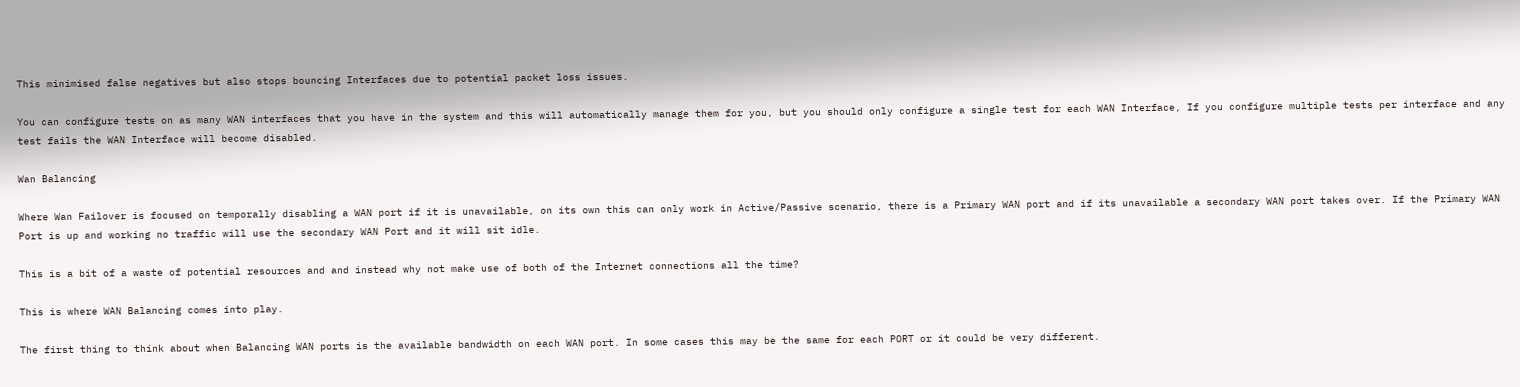This minimised false negatives but also stops bouncing Interfaces due to potential packet loss issues.

You can configure tests on as many WAN interfaces that you have in the system and this will automatically manage them for you, but you should only configure a single test for each WAN Interface, If you configure multiple tests per interface and any test fails the WAN Interface will become disabled.

Wan Balancing

Where Wan Failover is focused on temporally disabling a WAN port if it is unavailable, on its own this can only work in Active/Passive scenario, there is a Primary WAN port and if its unavailable a secondary WAN port takes over. If the Primary WAN Port is up and working no traffic will use the secondary WAN Port and it will sit idle.

This is a bit of a waste of potential resources and and instead why not make use of both of the Internet connections all the time?

This is where WAN Balancing comes into play.

The first thing to think about when Balancing WAN ports is the available bandwidth on each WAN port. In some cases this may be the same for each PORT or it could be very different.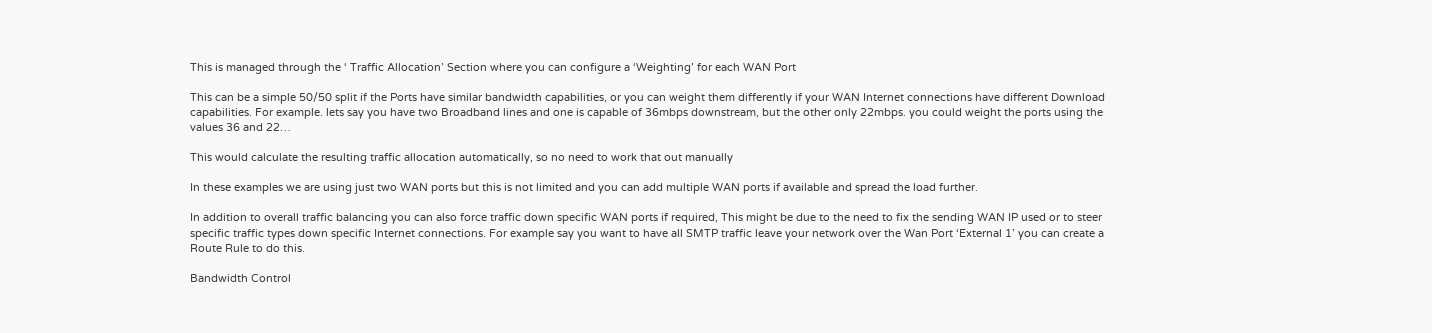This is managed through the ‘ Traffic Allocation’ Section where you can configure a ‘Weighting’ for each WAN Port

This can be a simple 50/50 split if the Ports have similar bandwidth capabilities, or you can weight them differently if your WAN Internet connections have different Download capabilities. For example. lets say you have two Broadband lines and one is capable of 36mbps downstream, but the other only 22mbps. you could weight the ports using the values 36 and 22…

This would calculate the resulting traffic allocation automatically, so no need to work that out manually

In these examples we are using just two WAN ports but this is not limited and you can add multiple WAN ports if available and spread the load further.

In addition to overall traffic balancing you can also force traffic down specific WAN ports if required, This might be due to the need to fix the sending WAN IP used or to steer specific traffic types down specific Internet connections. For example say you want to have all SMTP traffic leave your network over the Wan Port ‘External 1’ you can create a Route Rule to do this.

Bandwidth Control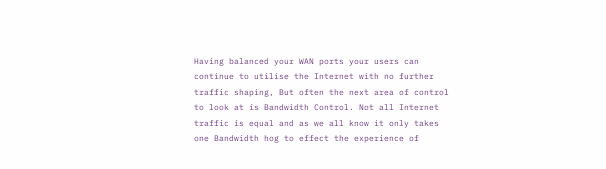Having balanced your WAN ports your users can continue to utilise the Internet with no further traffic shaping, But often the next area of control to look at is Bandwidth Control. Not all Internet traffic is equal and as we all know it only takes one Bandwidth hog to effect the experience of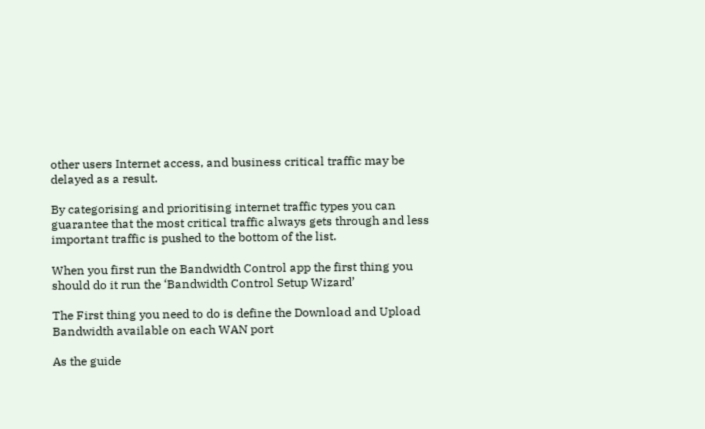other users Internet access, and business critical traffic may be delayed as a result.

By categorising and prioritising internet traffic types you can guarantee that the most critical traffic always gets through and less important traffic is pushed to the bottom of the list.

When you first run the Bandwidth Control app the first thing you should do it run the ‘Bandwidth Control Setup Wizard’

The First thing you need to do is define the Download and Upload Bandwidth available on each WAN port

As the guide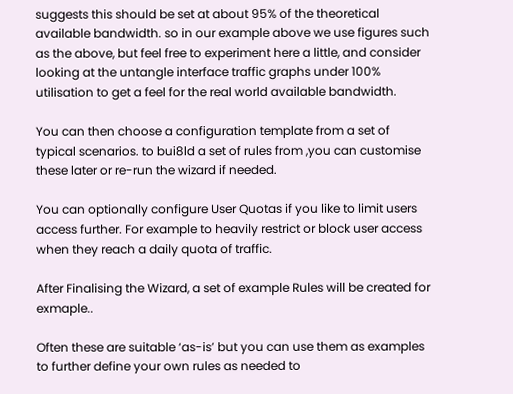suggests this should be set at about 95% of the theoretical available bandwidth. so in our example above we use figures such as the above, but feel free to experiment here a little, and consider looking at the untangle interface traffic graphs under 100% utilisation to get a feel for the real world available bandwidth.

You can then choose a configuration template from a set of typical scenarios. to bui8ld a set of rules from ,you can customise these later or re-run the wizard if needed.

You can optionally configure User Quotas if you like to limit users access further. For example to heavily restrict or block user access when they reach a daily quota of traffic.

After Finalising the Wizard, a set of example Rules will be created for exmaple..

Often these are suitable ‘as-is’ but you can use them as examples to further define your own rules as needed to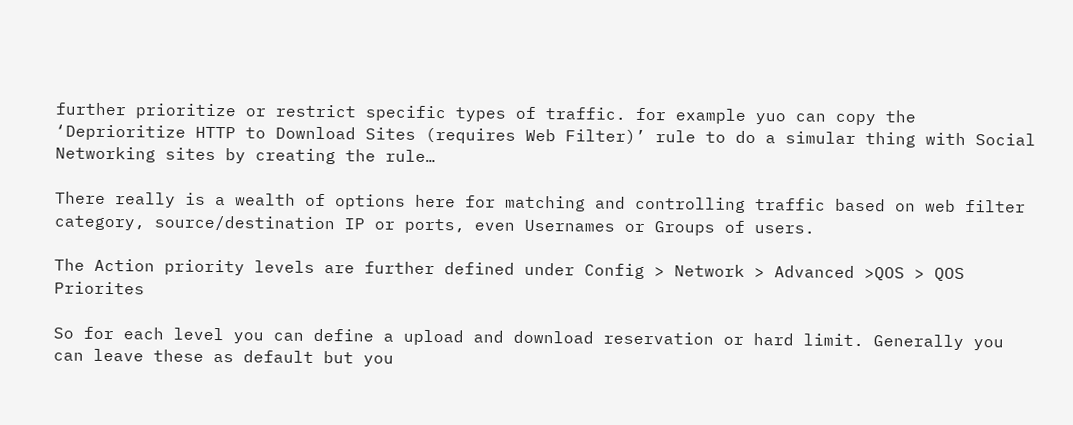further prioritize or restrict specific types of traffic. for example yuo can copy the ‘Deprioritize HTTP to Download Sites (requires Web Filter)’ rule to do a simular thing with Social Networking sites by creating the rule…

There really is a wealth of options here for matching and controlling traffic based on web filter category, source/destination IP or ports, even Usernames or Groups of users.

The Action priority levels are further defined under Config > Network > Advanced >QOS > QOS Priorites

So for each level you can define a upload and download reservation or hard limit. Generally you can leave these as default but you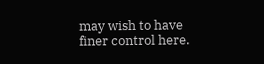may wish to have finer control here.